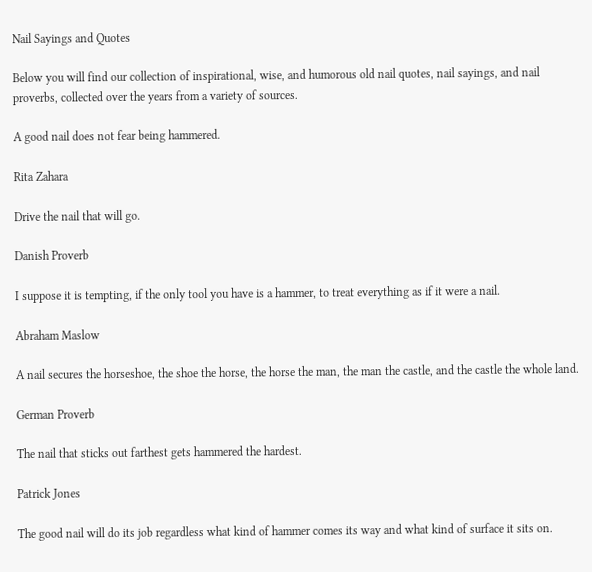Nail Sayings and Quotes

Below you will find our collection of inspirational, wise, and humorous old nail quotes, nail sayings, and nail proverbs, collected over the years from a variety of sources.

A good nail does not fear being hammered.

Rita Zahara

Drive the nail that will go.

Danish Proverb

I suppose it is tempting, if the only tool you have is a hammer, to treat everything as if it were a nail.

Abraham Maslow

A nail secures the horseshoe, the shoe the horse, the horse the man, the man the castle, and the castle the whole land.

German Proverb

The nail that sticks out farthest gets hammered the hardest.

Patrick Jones

The good nail will do its job regardless what kind of hammer comes its way and what kind of surface it sits on.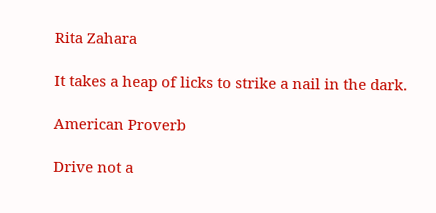Rita Zahara

It takes a heap of licks to strike a nail in the dark.

American Proverb

Drive not a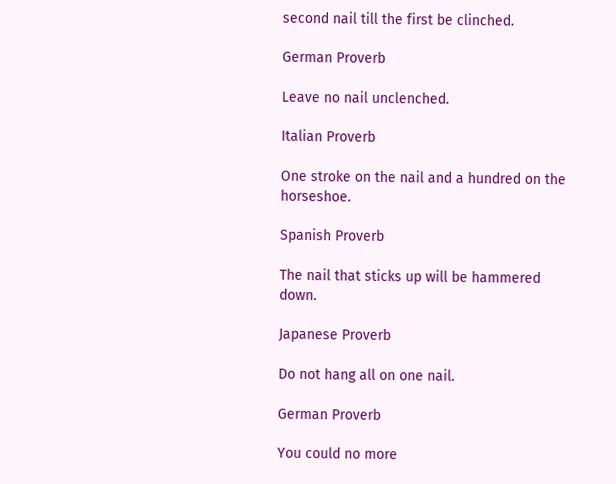second nail till the first be clinched.

German Proverb

Leave no nail unclenched.

Italian Proverb

One stroke on the nail and a hundred on the horseshoe.

Spanish Proverb

The nail that sticks up will be hammered down.

Japanese Proverb

Do not hang all on one nail.

German Proverb

You could no more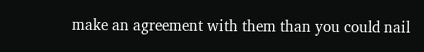make an agreement with them than you could nail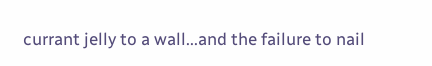currant jelly to a wall...and the failure to nail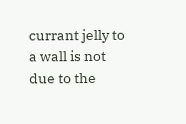currant jelly to a wall is not due to the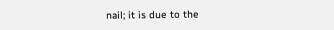nail; it is due to the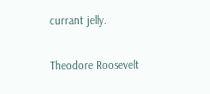currant jelly.

Theodore Roosevelt